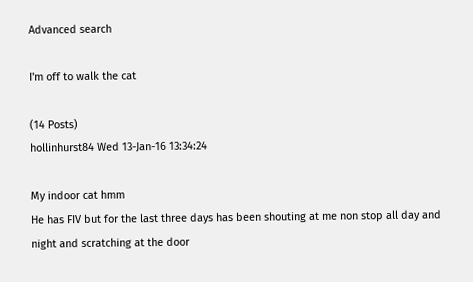Advanced search

I'm off to walk the cat

(14 Posts)
hollinhurst84 Wed 13-Jan-16 13:34:24

My indoor cat hmm
He has FIV but for the last three days has been shouting at me non stop all day and night and scratching at the door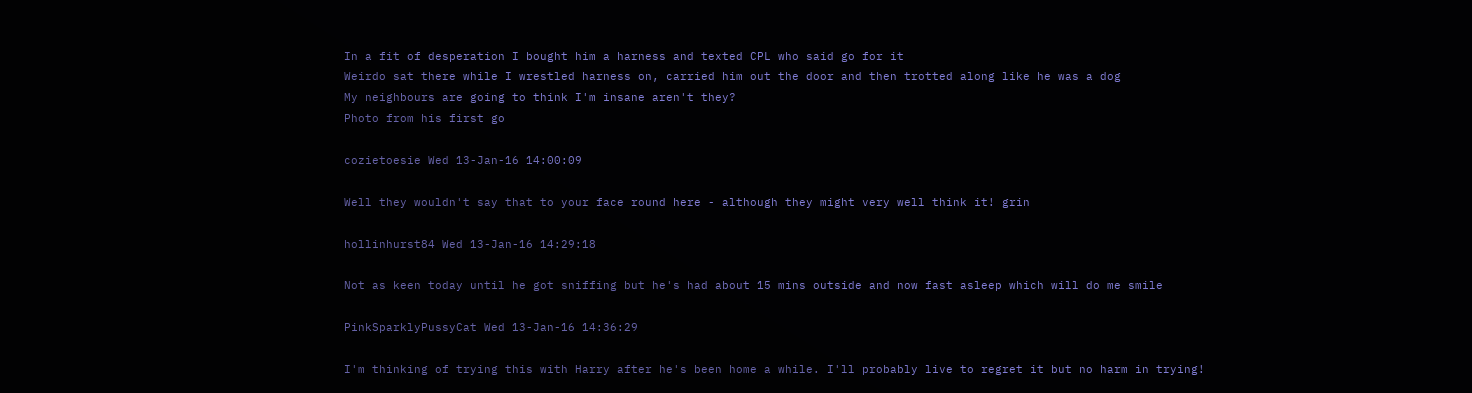In a fit of desperation I bought him a harness and texted CPL who said go for it
Weirdo sat there while I wrestled harness on, carried him out the door and then trotted along like he was a dog
My neighbours are going to think I'm insane aren't they?
Photo from his first go

cozietoesie Wed 13-Jan-16 14:00:09

Well they wouldn't say that to your face round here - although they might very well think it! grin

hollinhurst84 Wed 13-Jan-16 14:29:18

Not as keen today until he got sniffing but he's had about 15 mins outside and now fast asleep which will do me smile

PinkSparklyPussyCat Wed 13-Jan-16 14:36:29

I'm thinking of trying this with Harry after he's been home a while. I'll probably live to regret it but no harm in trying!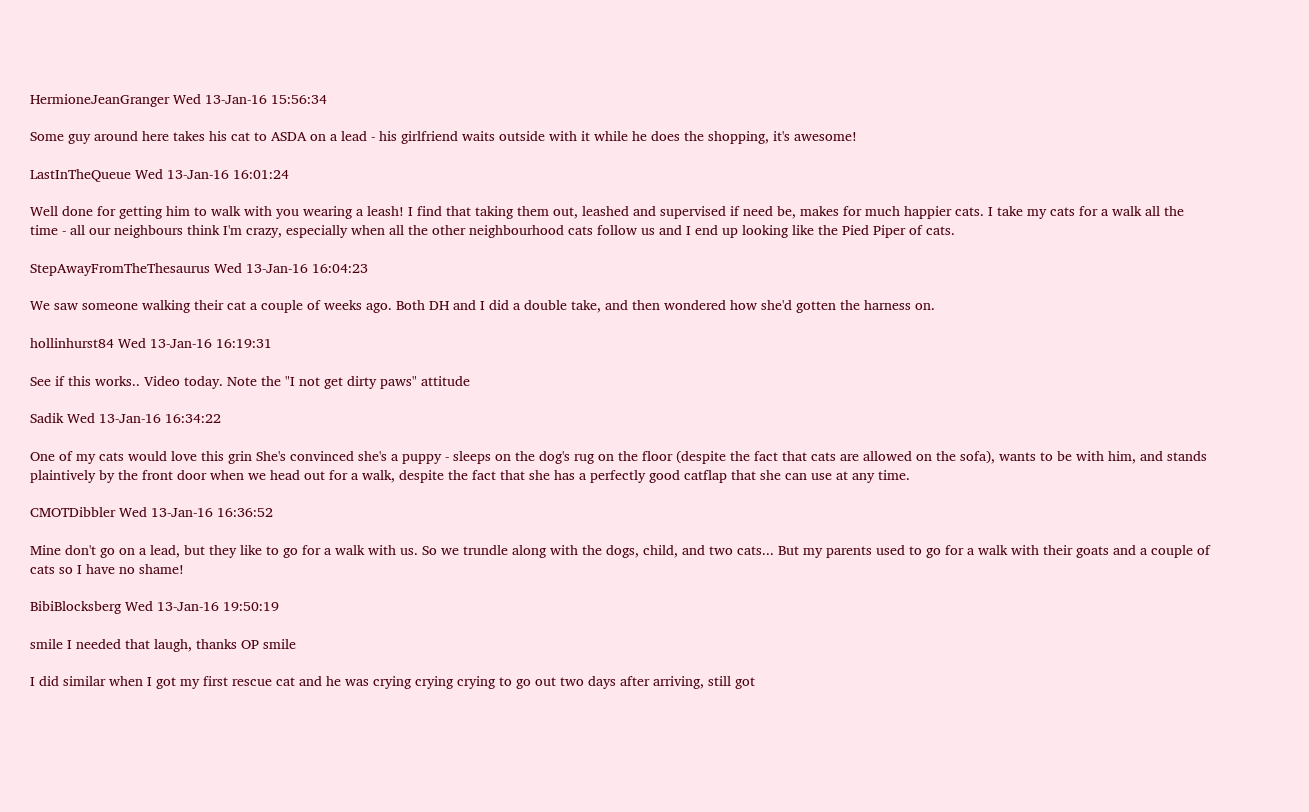HermioneJeanGranger Wed 13-Jan-16 15:56:34

Some guy around here takes his cat to ASDA on a lead - his girlfriend waits outside with it while he does the shopping, it's awesome!

LastInTheQueue Wed 13-Jan-16 16:01:24

Well done for getting him to walk with you wearing a leash! I find that taking them out, leashed and supervised if need be, makes for much happier cats. I take my cats for a walk all the time - all our neighbours think I'm crazy, especially when all the other neighbourhood cats follow us and I end up looking like the Pied Piper of cats.

StepAwayFromTheThesaurus Wed 13-Jan-16 16:04:23

We saw someone walking their cat a couple of weeks ago. Both DH and I did a double take, and then wondered how she'd gotten the harness on.

hollinhurst84 Wed 13-Jan-16 16:19:31

See if this works.. Video today. Note the "I not get dirty paws" attitude

Sadik Wed 13-Jan-16 16:34:22

One of my cats would love this grin She's convinced she's a puppy - sleeps on the dog's rug on the floor (despite the fact that cats are allowed on the sofa), wants to be with him, and stands plaintively by the front door when we head out for a walk, despite the fact that she has a perfectly good catflap that she can use at any time.

CMOTDibbler Wed 13-Jan-16 16:36:52

Mine don't go on a lead, but they like to go for a walk with us. So we trundle along with the dogs, child, and two cats... But my parents used to go for a walk with their goats and a couple of cats so I have no shame!

BibiBlocksberg Wed 13-Jan-16 19:50:19

smile I needed that laugh, thanks OP smile

I did similar when I got my first rescue cat and he was crying crying crying to go out two days after arriving, still got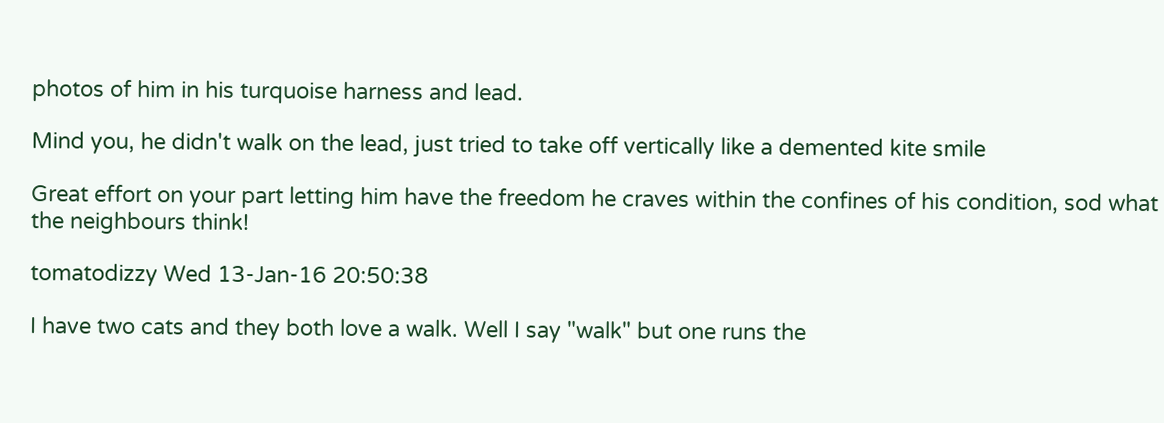photos of him in his turquoise harness and lead.

Mind you, he didn't walk on the lead, just tried to take off vertically like a demented kite smile

Great effort on your part letting him have the freedom he craves within the confines of his condition, sod what the neighbours think!

tomatodizzy Wed 13-Jan-16 20:50:38

I have two cats and they both love a walk. Well I say "walk" but one runs the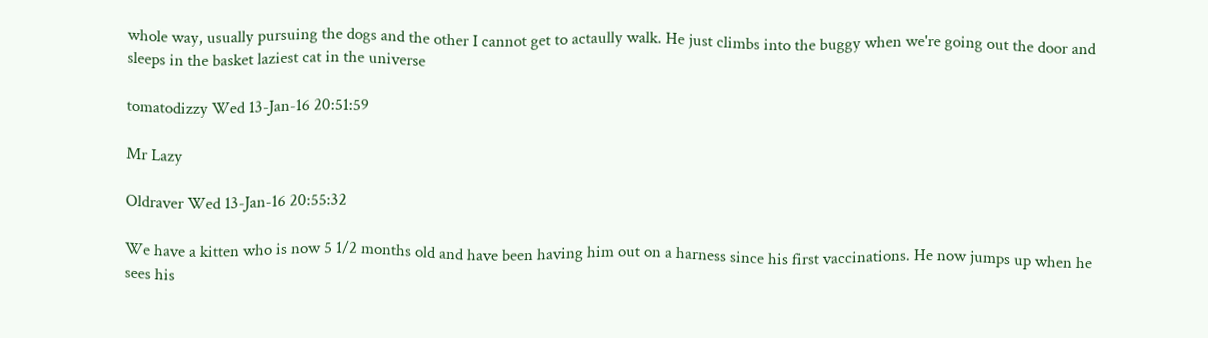whole way, usually pursuing the dogs and the other I cannot get to actaully walk. He just climbs into the buggy when we're going out the door and sleeps in the basket laziest cat in the universe

tomatodizzy Wed 13-Jan-16 20:51:59

Mr Lazy

Oldraver Wed 13-Jan-16 20:55:32

We have a kitten who is now 5 1/2 months old and have been having him out on a harness since his first vaccinations. He now jumps up when he sees his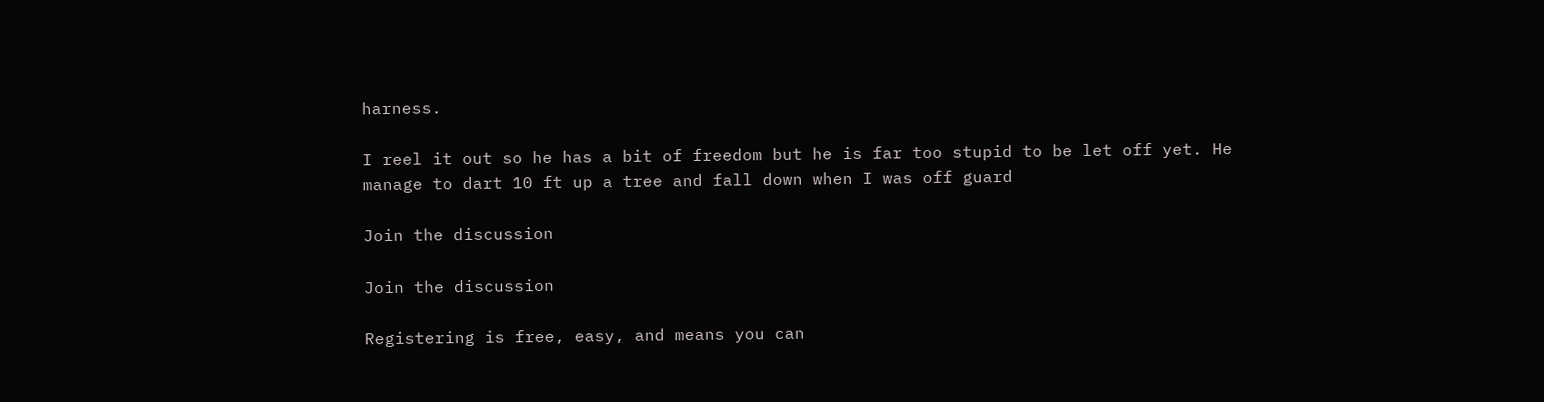harness.

I reel it out so he has a bit of freedom but he is far too stupid to be let off yet. He manage to dart 10 ft up a tree and fall down when I was off guard

Join the discussion

Join the discussion

Registering is free, easy, and means you can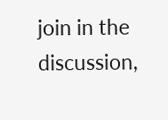join in the discussion,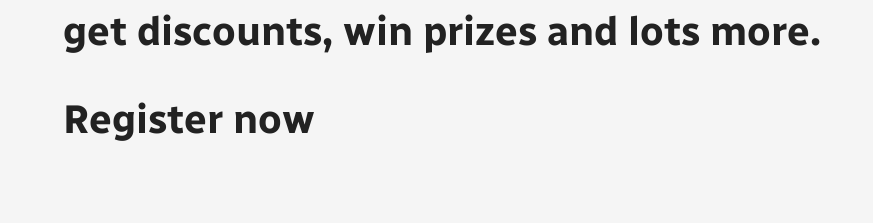get discounts, win prizes and lots more.

Register now